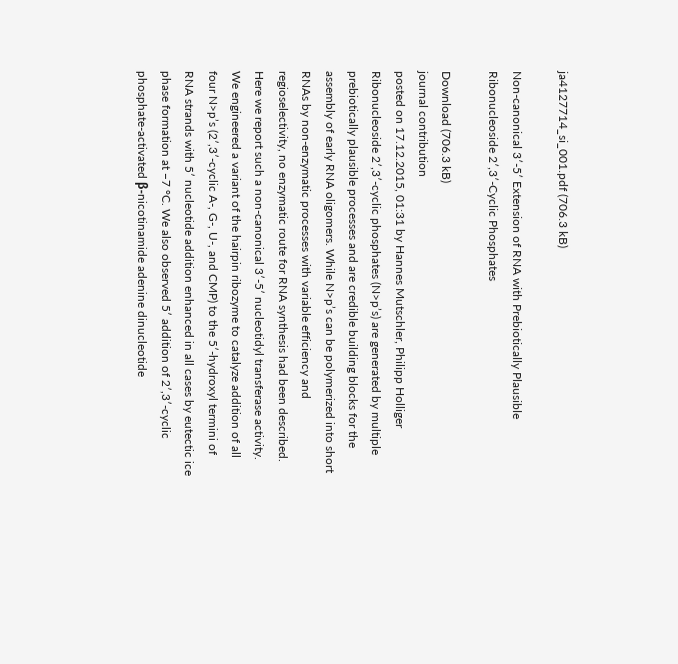ja4127714_si_001.pdf (706.3 kB)

Non-canonical 3′-5′ Extension of RNA with Prebiotically Plausible Ribonucleoside 2′,3′-Cyclic Phosphates

Download (706.3 kB)
journal contribution
posted on 17.12.2015, 01:31 by Hannes Mutschler, Philipp Holliger
Ribonucleoside 2′,3′-cyclic phosphates (N>p’s) are generated by multiple prebiotically plausible processes and are credible building blocks for the assembly of early RNA oligomers. While N>p’s can be polymerized into short RNAs by non-enzymatic processes with variable efficiency and regioselectivity, no enzymatic route for RNA synthesis had been described. Here we report such a non-canonical 3′-5′ nucleotidyl transferase activity. We engineered a variant of the hairpin ribozyme to catalyze addition of all four N>p’s (2′,3′-cyclic A-, G-, U-, and CMP) to the 5′-hydroxyl termini of RNA strands with 5′ nucleotide addition enhanced in all cases by eutectic ice phase formation at −7 °C. We also observed 5′ addition of 2′,3′-cyclic phosphate-activated β-nicotinamide adenine dinucleotide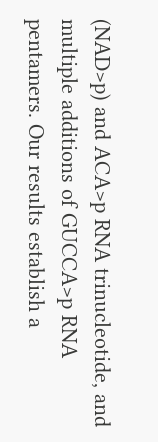(NAD>p) and ACA>p RNA trinucleotide, and multiple additions of GUCCA>p RNA pentamers. Our results establish a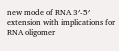new mode of RNA 3′-5′ extension with implications for RNA oligomer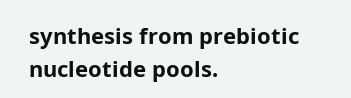synthesis from prebiotic nucleotide pools.